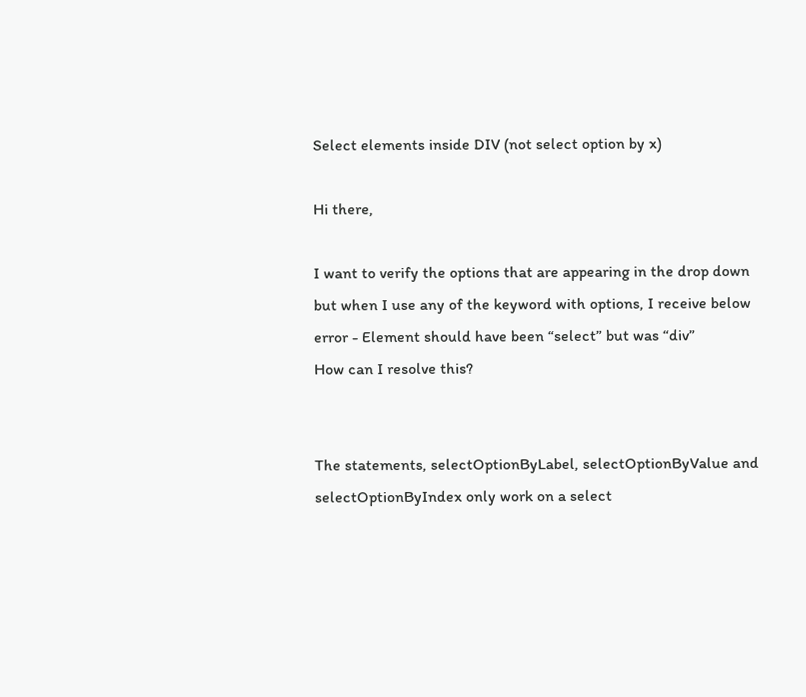Select elements inside DIV (not select option by x)

Hi there,

I want to verify the options that are appearing in the drop down but when I use any of the keyword with options, I receive below error - Element should have been “select” but was “div”
How can I resolve this?


The statements, selectOptionByLabel, selectOptionByValue and selectOptionByIndex only work on a select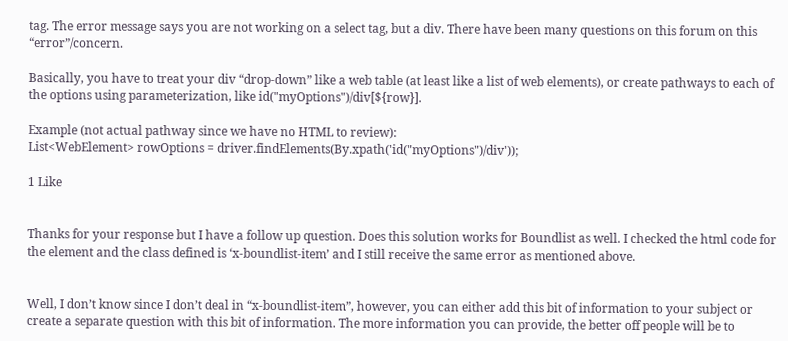tag. The error message says you are not working on a select tag, but a div. There have been many questions on this forum on this “error”/concern.

Basically, you have to treat your div “drop-down” like a web table (at least like a list of web elements), or create pathways to each of the options using parameterization, like id("myOptions")/div[${row}].

Example (not actual pathway since we have no HTML to review):
List<WebElement> rowOptions = driver.findElements(By.xpath('id("myOptions")/div'));

1 Like


Thanks for your response but I have a follow up question. Does this solution works for Boundlist as well. I checked the html code for the element and the class defined is ‘x-boundlist-item’ and I still receive the same error as mentioned above.


Well, I don’t know since I don’t deal in “x-boundlist-item”, however, you can either add this bit of information to your subject or create a separate question with this bit of information. The more information you can provide, the better off people will be to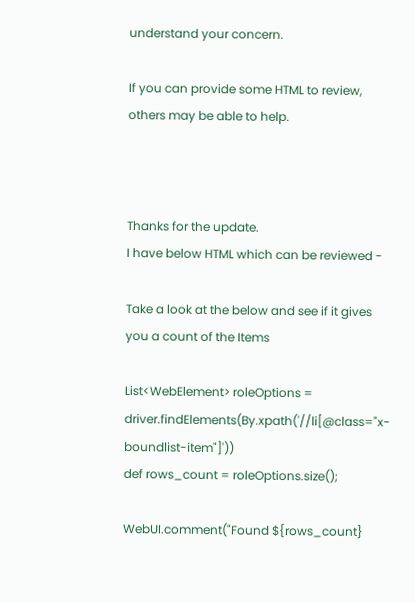understand your concern.

If you can provide some HTML to review, others may be able to help.



Thanks for the update.
I have below HTML which can be reviewed -

Take a look at the below and see if it gives you a count of the Items

List<WebElement> roleOptions = driver.findElements(By.xpath('//li[@class="x-boundlist-item"]'))
def rows_count = roleOptions.size();

WebUI.comment("Found ${rows_count}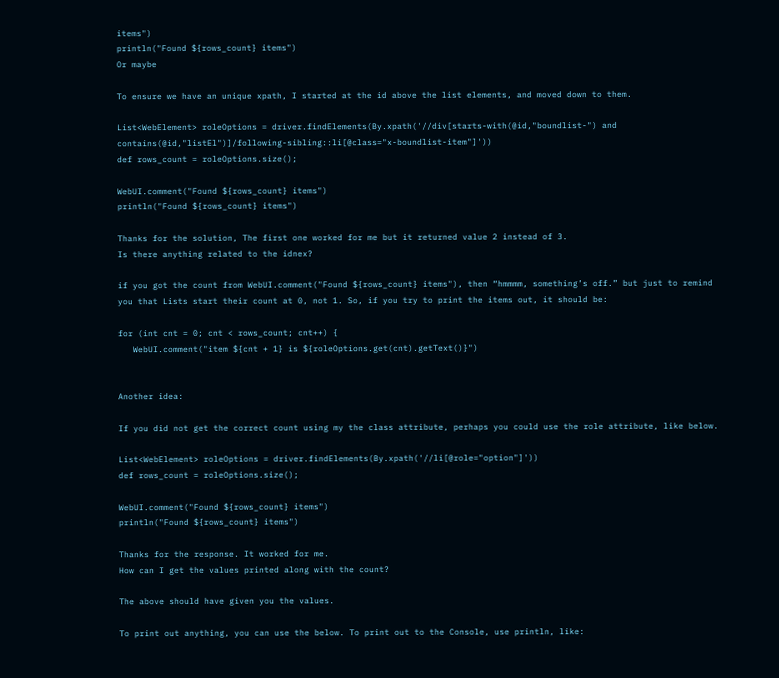items")
println("Found ${rows_count} items")
Or maybe

To ensure we have an unique xpath, I started at the id above the list elements, and moved down to them.

List<WebElement> roleOptions = driver.findElements(By.xpath('//div[starts-with(@id,"boundlist-") and contains(@id,"listEl")]/following-sibling::li[@class="x-boundlist-item"]'))
def rows_count = roleOptions.size();

WebUI.comment("Found ${rows_count} items")
println("Found ${rows_count} items")

Thanks for the solution, The first one worked for me but it returned value 2 instead of 3.
Is there anything related to the idnex?

if you got the count from WebUI.comment("Found ${rows_count} items"), then “hmmmm, something’s off.” but just to remind you that Lists start their count at 0, not 1. So, if you try to print the items out, it should be:

for (int cnt = 0; cnt < rows_count; cnt++) {
   WebUI.comment("item ${cnt + 1} is ${roleOptions.get(cnt).getText()}")


Another idea:

If you did not get the correct count using my the class attribute, perhaps you could use the role attribute, like below.

List<WebElement> roleOptions = driver.findElements(By.xpath('//li[@role="option"]'))
def rows_count = roleOptions.size();

WebUI.comment("Found ${rows_count} items")
println("Found ${rows_count} items")

Thanks for the response. It worked for me.
How can I get the values printed along with the count?

The above should have given you the values.

To print out anything, you can use the below. To print out to the Console, use println, like: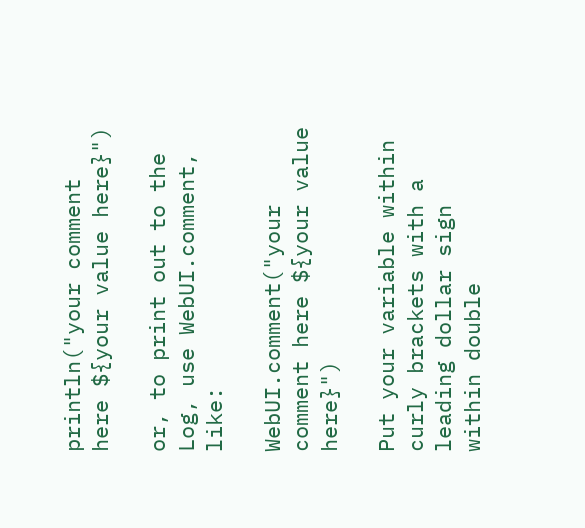println("your comment here ${your value here}")

or, to print out to the Log, use WebUI.comment, like:

WebUI.comment("your comment here ${your value here}")

Put your variable within curly brackets with a leading dollar sign within double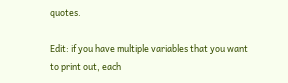quotes.

Edit: if you have multiple variables that you want to print out, each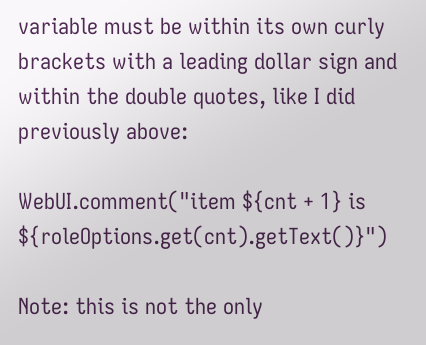variable must be within its own curly brackets with a leading dollar sign and within the double quotes, like I did previously above:

WebUI.comment("item ${cnt + 1} is ${roleOptions.get(cnt).getText()}")

Note: this is not the only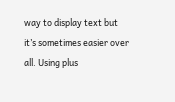way to display text but it’s sometimes easier over all. Using plus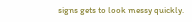signs gets to look messy quickly.